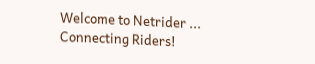Welcome to Netrider ... Connecting Riders!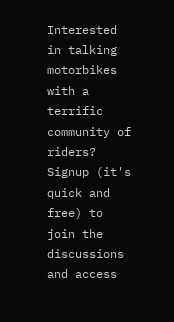Interested in talking motorbikes with a terrific community of riders?
Signup (it's quick and free) to join the discussions and access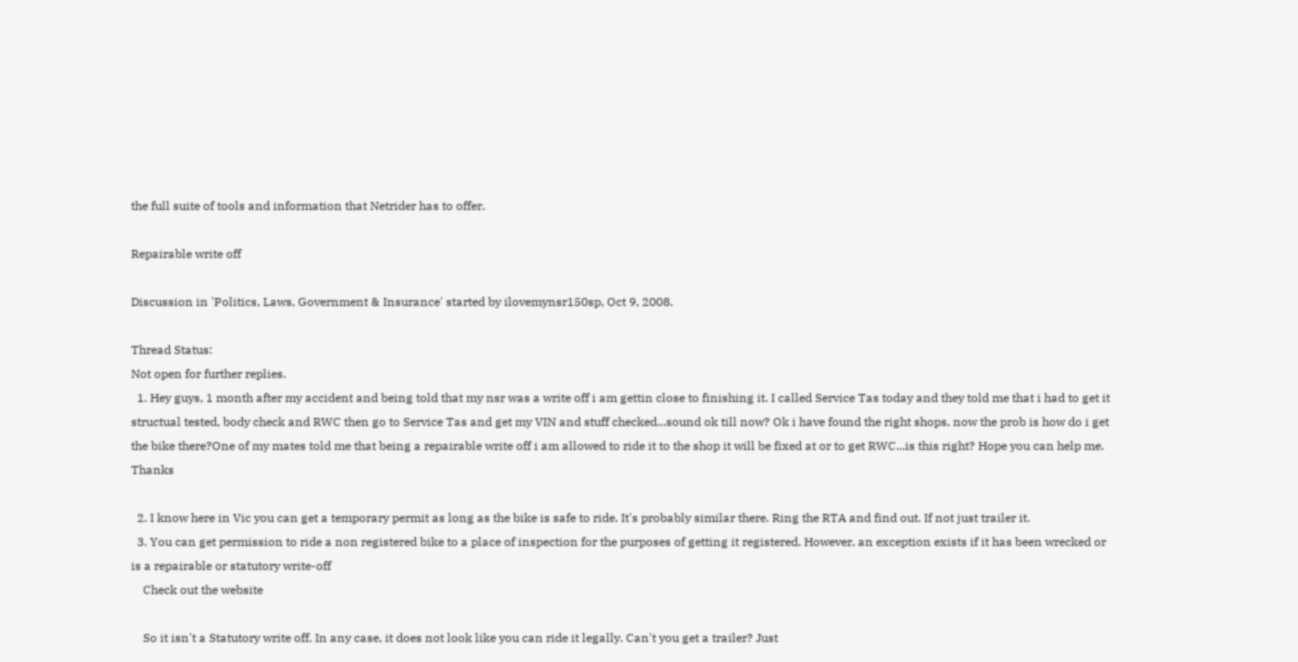the full suite of tools and information that Netrider has to offer.

Repairable write off

Discussion in 'Politics, Laws, Government & Insurance' started by ilovemynsr150sp, Oct 9, 2008.

Thread Status:
Not open for further replies.
  1. Hey guys, 1 month after my accident and being told that my nsr was a write off i am gettin close to finishing it. I called Service Tas today and they told me that i had to get it structual tested, body check and RWC then go to Service Tas and get my VIN and stuff checked...sound ok till now? Ok i have found the right shops, now the prob is how do i get the bike there?One of my mates told me that being a repairable write off i am allowed to ride it to the shop it will be fixed at or to get RWC...is this right? Hope you can help me. Thanks

  2. I know here in Vic you can get a temporary permit as long as the bike is safe to ride. It's probably similar there. Ring the RTA and find out. If not just trailer it.
  3. You can get permission to ride a non registered bike to a place of inspection for the purposes of getting it registered. However, an exception exists if it has been wrecked or is a repairable or statutory write-off
    Check out the website

    So it isn't a Statutory write off. In any case, it does not look like you can ride it legally. Can't you get a trailer? Just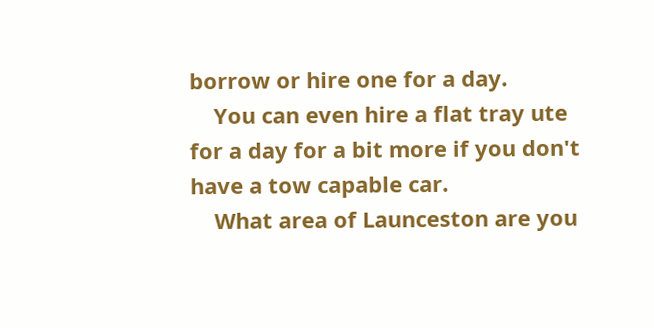borrow or hire one for a day.
    You can even hire a flat tray ute for a day for a bit more if you don't have a tow capable car.
    What area of Launceston are you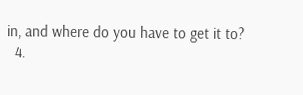in, and where do you have to get it to?
  4.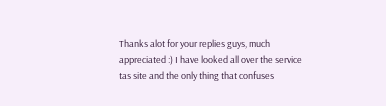Thanks alot for your replies guys, much appreciated :) I have looked all over the service tas site and the only thing that confuses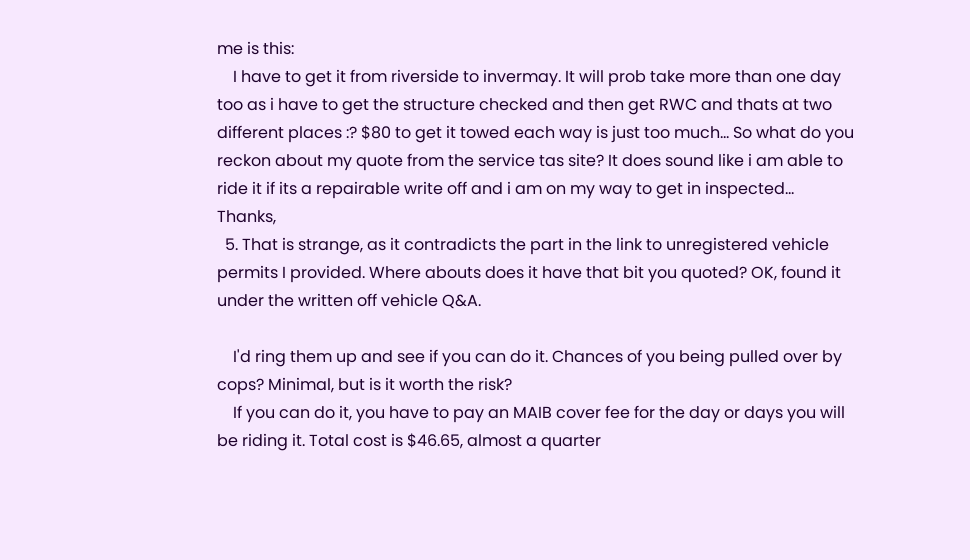me is this:
    I have to get it from riverside to invermay. It will prob take more than one day too as i have to get the structure checked and then get RWC and thats at two different places :? $80 to get it towed each way is just too much... So what do you reckon about my quote from the service tas site? It does sound like i am able to ride it if its a repairable write off and i am on my way to get in inspected... Thanks,
  5. That is strange, as it contradicts the part in the link to unregistered vehicle permits I provided. Where abouts does it have that bit you quoted? OK, found it under the written off vehicle Q&A.

    I'd ring them up and see if you can do it. Chances of you being pulled over by cops? Minimal, but is it worth the risk?
    If you can do it, you have to pay an MAIB cover fee for the day or days you will be riding it. Total cost is $46.65, almost a quarter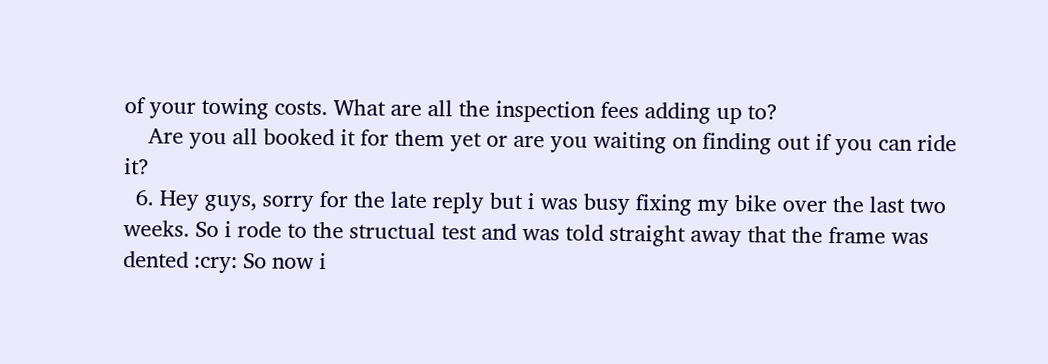of your towing costs. What are all the inspection fees adding up to?
    Are you all booked it for them yet or are you waiting on finding out if you can ride it?
  6. Hey guys, sorry for the late reply but i was busy fixing my bike over the last two weeks. So i rode to the structual test and was told straight away that the frame was dented :cry: So now i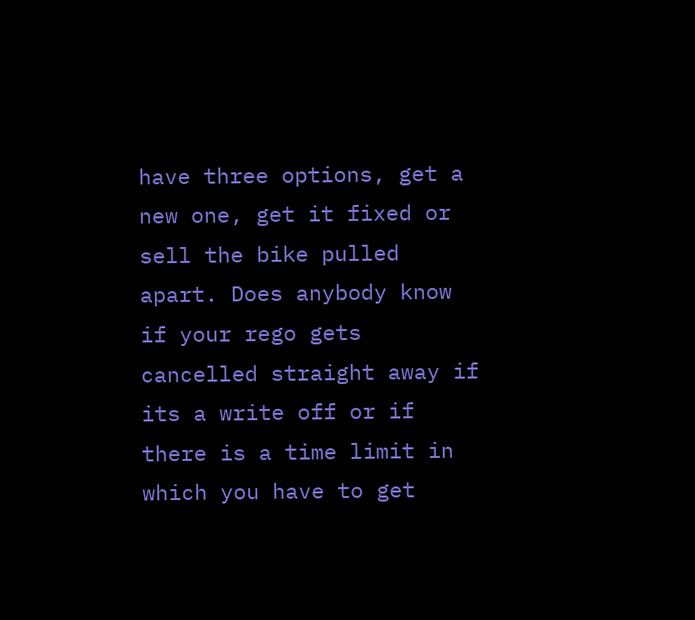have three options, get a new one, get it fixed or sell the bike pulled apart. Does anybody know if your rego gets cancelled straight away if its a write off or if there is a time limit in which you have to get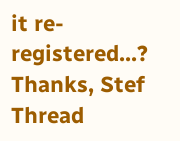it re-registered...? Thanks, Stef
Thread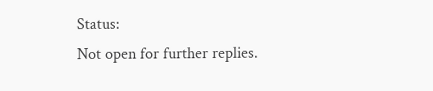Status:
Not open for further replies.